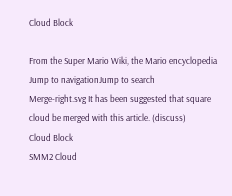Cloud Block

From the Super Mario Wiki, the Mario encyclopedia
Jump to navigationJump to search
Merge-right.svg It has been suggested that square cloud be merged with this article. (discuss)
Cloud Block
SMM2 Cloud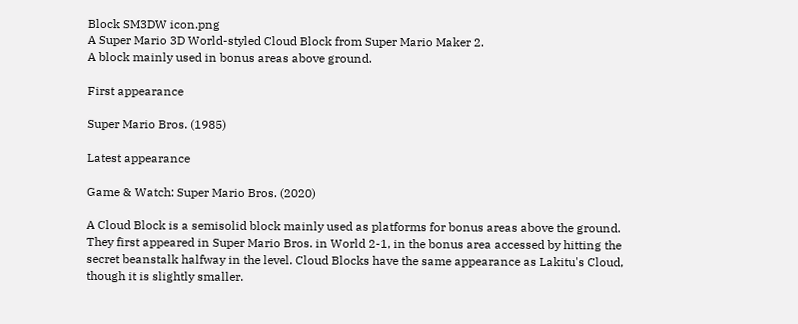Block SM3DW icon.png
A Super Mario 3D World-styled Cloud Block from Super Mario Maker 2.
A block mainly used in bonus areas above ground.

First appearance

Super Mario Bros. (1985)

Latest appearance

Game & Watch: Super Mario Bros. (2020)

A Cloud Block is a semisolid block mainly used as platforms for bonus areas above the ground. They first appeared in Super Mario Bros. in World 2-1, in the bonus area accessed by hitting the secret beanstalk halfway in the level. Cloud Blocks have the same appearance as Lakitu's Cloud, though it is slightly smaller.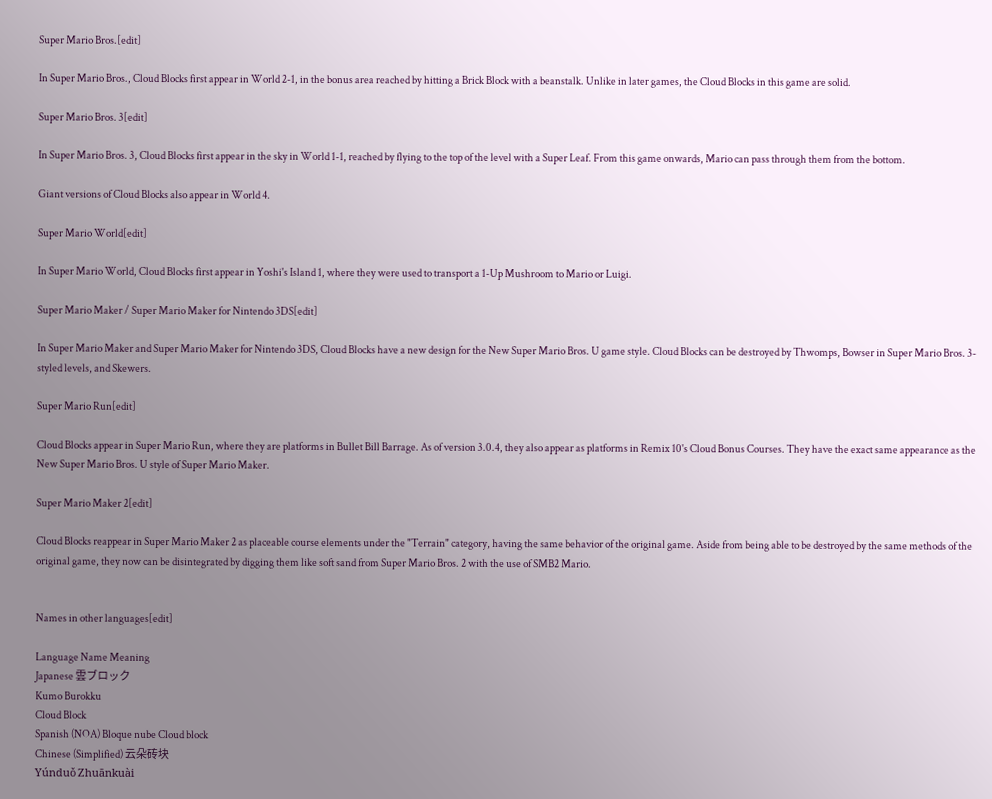Super Mario Bros.[edit]

In Super Mario Bros., Cloud Blocks first appear in World 2-1, in the bonus area reached by hitting a Brick Block with a beanstalk. Unlike in later games, the Cloud Blocks in this game are solid.

Super Mario Bros. 3[edit]

In Super Mario Bros. 3, Cloud Blocks first appear in the sky in World 1-1, reached by flying to the top of the level with a Super Leaf. From this game onwards, Mario can pass through them from the bottom.

Giant versions of Cloud Blocks also appear in World 4.

Super Mario World[edit]

In Super Mario World, Cloud Blocks first appear in Yoshi's Island 1, where they were used to transport a 1-Up Mushroom to Mario or Luigi.

Super Mario Maker / Super Mario Maker for Nintendo 3DS[edit]

In Super Mario Maker and Super Mario Maker for Nintendo 3DS, Cloud Blocks have a new design for the New Super Mario Bros. U game style. Cloud Blocks can be destroyed by Thwomps, Bowser in Super Mario Bros. 3-styled levels, and Skewers.

Super Mario Run[edit]

Cloud Blocks appear in Super Mario Run, where they are platforms in Bullet Bill Barrage. As of version 3.0.4, they also appear as platforms in Remix 10's Cloud Bonus Courses. They have the exact same appearance as the New Super Mario Bros. U style of Super Mario Maker.

Super Mario Maker 2[edit]

Cloud Blocks reappear in Super Mario Maker 2 as placeable course elements under the "Terrain" category, having the same behavior of the original game. Aside from being able to be destroyed by the same methods of the original game, they now can be disintegrated by digging them like soft sand from Super Mario Bros. 2 with the use of SMB2 Mario.


Names in other languages[edit]

Language Name Meaning
Japanese 雲ブロック
Kumo Burokku
Cloud Block
Spanish (NOA) Bloque nube Cloud block
Chinese (Simplified) 云朵砖块
Yúnduǒ Zhuānkuài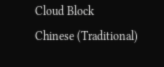Cloud Block
Chinese (Traditional)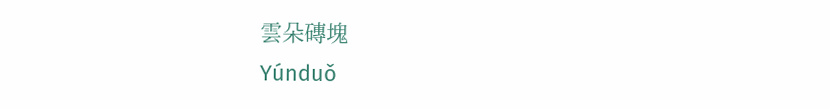雲朵磚塊
Yúnduǒ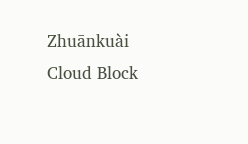Zhuānkuài
Cloud Block